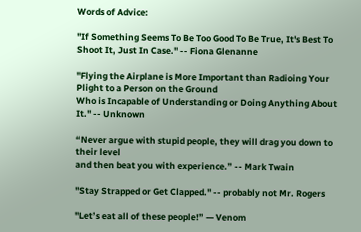Words of Advice:

"If Something Seems To Be Too Good To Be True, It's Best To Shoot It, Just In Case." -- Fiona Glenanne

"Flying the Airplane is More Important than Radioing Your Plight to a Person on the Ground
Who is Incapable of Understanding or Doing Anything About It." -- Unknown

“Never argue with stupid people, they will drag you down to their level
and then beat you with experience.” -- Mark Twain

"Stay Strapped or Get Clapped." -- probably not Mr. Rogers

"Let’s eat all of these people!” — Venom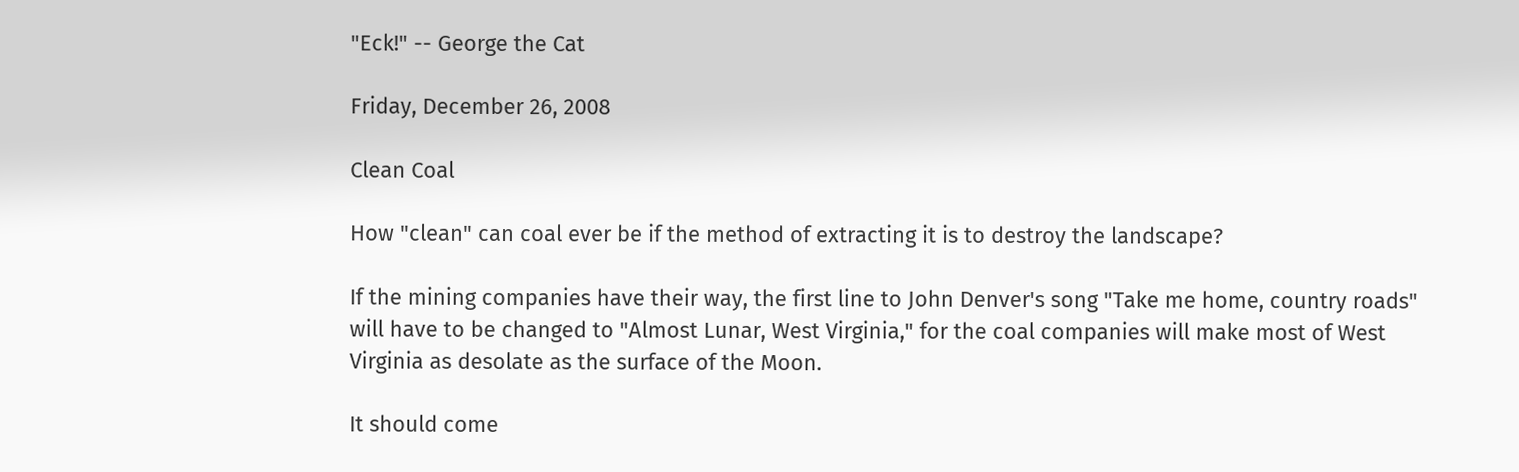"Eck!" -- George the Cat

Friday, December 26, 2008

Clean Coal

How "clean" can coal ever be if the method of extracting it is to destroy the landscape?

If the mining companies have their way, the first line to John Denver's song "Take me home, country roads" will have to be changed to "Almost Lunar, West Virginia," for the coal companies will make most of West Virginia as desolate as the surface of the Moon.

It should come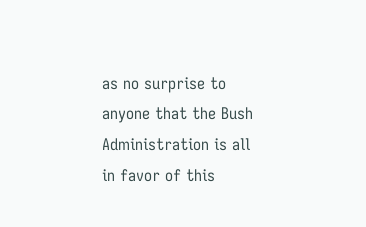as no surprise to anyone that the Bush Administration is all in favor of this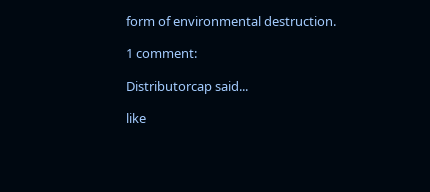form of environmental destruction.

1 comment:

Distributorcap said...

like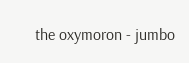the oxymoron - jumbo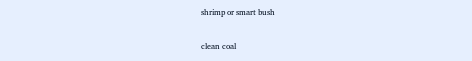shrimp or smart bush

clean coal